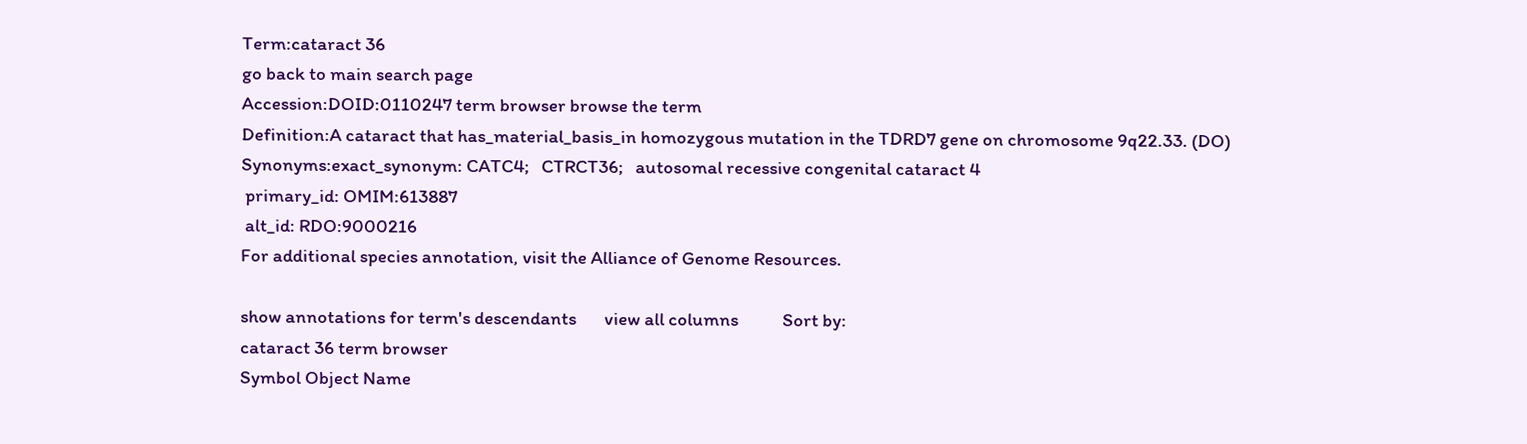Term:cataract 36
go back to main search page
Accession:DOID:0110247 term browser browse the term
Definition:A cataract that has_material_basis_in homozygous mutation in the TDRD7 gene on chromosome 9q22.33. (DO)
Synonyms:exact_synonym: CATC4;   CTRCT36;   autosomal recessive congenital cataract 4
 primary_id: OMIM:613887
 alt_id: RDO:9000216
For additional species annotation, visit the Alliance of Genome Resources.

show annotations for term's descendants       view all columns           Sort by:
cataract 36 term browser
Symbol Object Name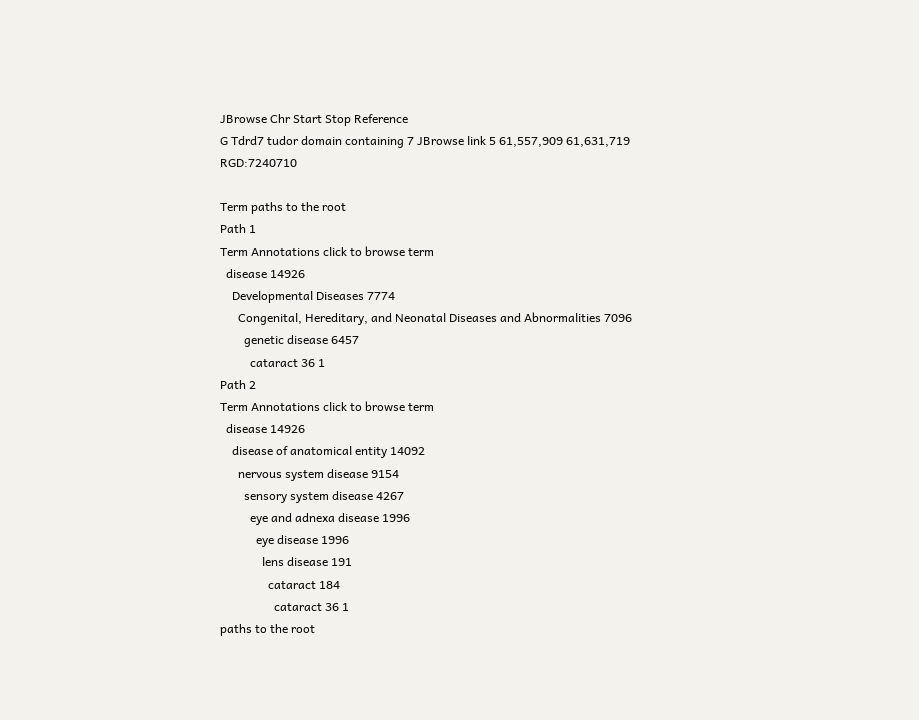JBrowse Chr Start Stop Reference
G Tdrd7 tudor domain containing 7 JBrowse link 5 61,557,909 61,631,719 RGD:7240710

Term paths to the root
Path 1
Term Annotations click to browse term
  disease 14926
    Developmental Diseases 7774
      Congenital, Hereditary, and Neonatal Diseases and Abnormalities 7096
        genetic disease 6457
          cataract 36 1
Path 2
Term Annotations click to browse term
  disease 14926
    disease of anatomical entity 14092
      nervous system disease 9154
        sensory system disease 4267
          eye and adnexa disease 1996
            eye disease 1996
              lens disease 191
                cataract 184
                  cataract 36 1
paths to the root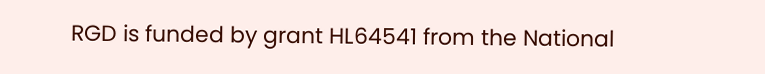RGD is funded by grant HL64541 from the National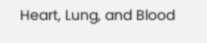Heart, Lung, and Blood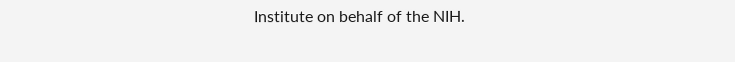Institute on behalf of the NIH.